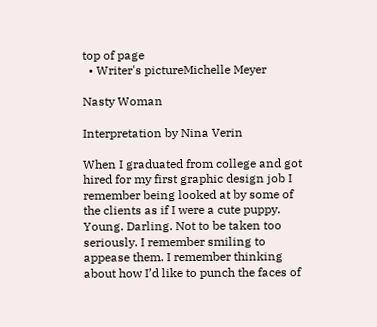top of page
  • Writer's pictureMichelle Meyer

Nasty Woman

Interpretation by Nina Verin

When I graduated from college and got hired for my first graphic design job I remember being looked at by some of the clients as if I were a cute puppy. Young. Darling. Not to be taken too seriously. I remember smiling to appease them. I remember thinking about how I’d like to punch the faces of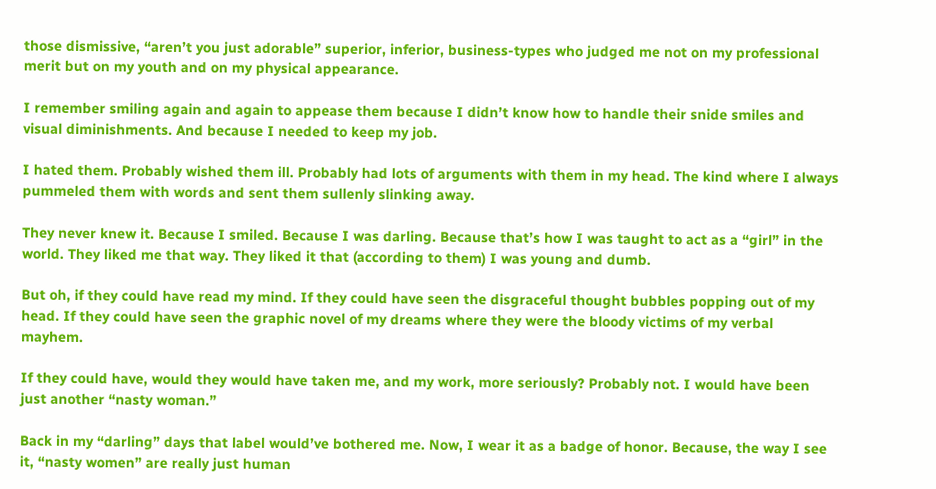those dismissive, “aren’t you just adorable” superior, inferior, business-types who judged me not on my professional merit but on my youth and on my physical appearance.

I remember smiling again and again to appease them because I didn’t know how to handle their snide smiles and visual diminishments. And because I needed to keep my job.

I hated them. Probably wished them ill. Probably had lots of arguments with them in my head. The kind where I always pummeled them with words and sent them sullenly slinking away.

They never knew it. Because I smiled. Because I was darling. Because that’s how I was taught to act as a “girl” in the world. They liked me that way. They liked it that (according to them) I was young and dumb.

But oh, if they could have read my mind. If they could have seen the disgraceful thought bubbles popping out of my head. If they could have seen the graphic novel of my dreams where they were the bloody victims of my verbal mayhem.

If they could have, would they would have taken me, and my work, more seriously? Probably not. I would have been just another “nasty woman.”

Back in my “darling” days that label would’ve bothered me. Now, I wear it as a badge of honor. Because, the way I see it, “nasty women” are really just human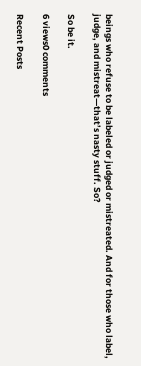beings who refuse to be labeled or judged or mistreated. And for those who label, judge, and mistreat—that’s nasty stuff. So?

So be it.

6 views0 comments

Recent Posts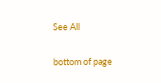See All


bottom of page